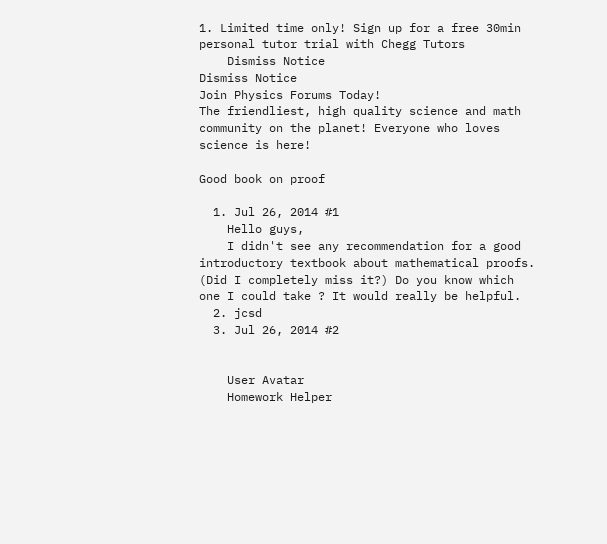1. Limited time only! Sign up for a free 30min personal tutor trial with Chegg Tutors
    Dismiss Notice
Dismiss Notice
Join Physics Forums Today!
The friendliest, high quality science and math community on the planet! Everyone who loves science is here!

Good book on proof

  1. Jul 26, 2014 #1
    Hello guys,
    I didn't see any recommendation for a good introductory textbook about mathematical proofs. (Did I completely miss it?) Do you know which one I could take ? It would really be helpful.
  2. jcsd
  3. Jul 26, 2014 #2


    User Avatar
    Homework Helper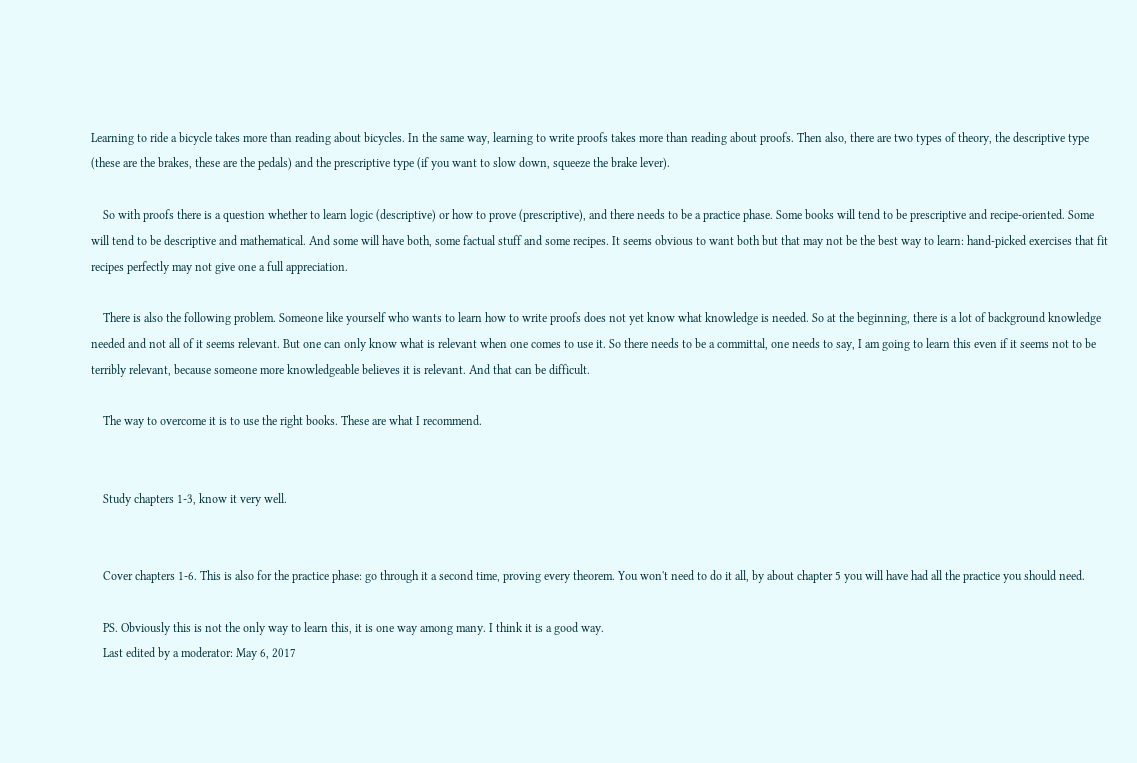Learning to ride a bicycle takes more than reading about bicycles. In the same way, learning to write proofs takes more than reading about proofs. Then also, there are two types of theory, the descriptive type (these are the brakes, these are the pedals) and the prescriptive type (if you want to slow down, squeeze the brake lever).

    So with proofs there is a question whether to learn logic (descriptive) or how to prove (prescriptive), and there needs to be a practice phase. Some books will tend to be prescriptive and recipe-oriented. Some will tend to be descriptive and mathematical. And some will have both, some factual stuff and some recipes. It seems obvious to want both but that may not be the best way to learn: hand-picked exercises that fit recipes perfectly may not give one a full appreciation.

    There is also the following problem. Someone like yourself who wants to learn how to write proofs does not yet know what knowledge is needed. So at the beginning, there is a lot of background knowledge needed and not all of it seems relevant. But one can only know what is relevant when one comes to use it. So there needs to be a committal, one needs to say, I am going to learn this even if it seems not to be terribly relevant, because someone more knowledgeable believes it is relevant. And that can be difficult.

    The way to overcome it is to use the right books. These are what I recommend.


    Study chapters 1-3, know it very well.


    Cover chapters 1-6. This is also for the practice phase: go through it a second time, proving every theorem. You won't need to do it all, by about chapter 5 you will have had all the practice you should need.

    PS. Obviously this is not the only way to learn this, it is one way among many. I think it is a good way.
    Last edited by a moderator: May 6, 2017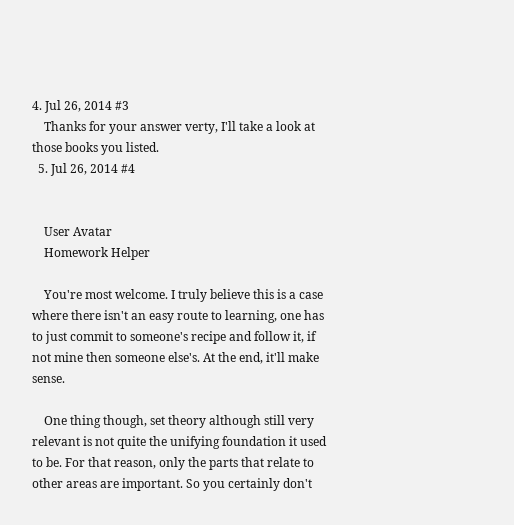4. Jul 26, 2014 #3
    Thanks for your answer verty, I'll take a look at those books you listed.
  5. Jul 26, 2014 #4


    User Avatar
    Homework Helper

    You're most welcome. I truly believe this is a case where there isn't an easy route to learning, one has to just commit to someone's recipe and follow it, if not mine then someone else's. At the end, it'll make sense.

    One thing though, set theory although still very relevant is not quite the unifying foundation it used to be. For that reason, only the parts that relate to other areas are important. So you certainly don't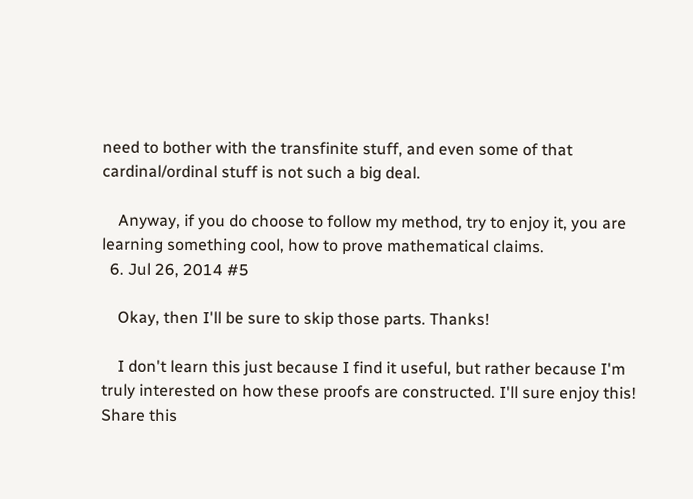need to bother with the transfinite stuff, and even some of that cardinal/ordinal stuff is not such a big deal.

    Anyway, if you do choose to follow my method, try to enjoy it, you are learning something cool, how to prove mathematical claims.
  6. Jul 26, 2014 #5

    Okay, then I'll be sure to skip those parts. Thanks!

    I don't learn this just because I find it useful, but rather because I'm truly interested on how these proofs are constructed. I'll sure enjoy this!
Share this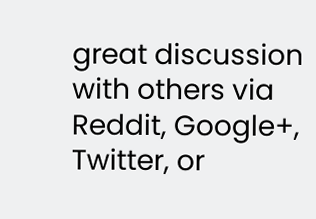great discussion with others via Reddit, Google+, Twitter, or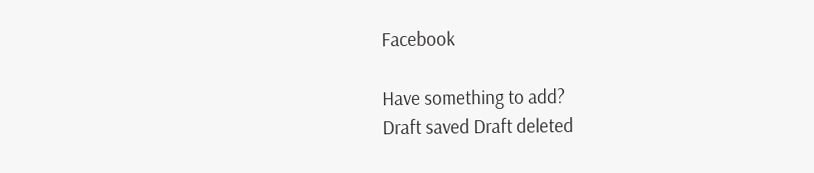Facebook

Have something to add?
Draft saved Draft deleted